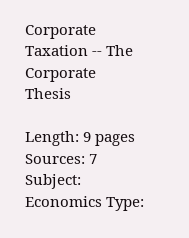Corporate Taxation -- The Corporate Thesis

Length: 9 pages Sources: 7 Subject: Economics Type: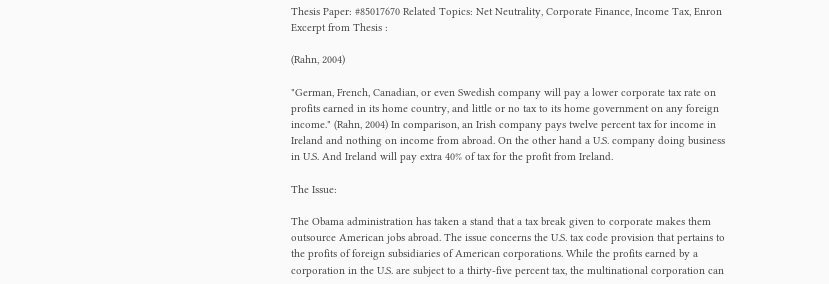Thesis Paper: #85017670 Related Topics: Net Neutrality, Corporate Finance, Income Tax, Enron
Excerpt from Thesis :

(Rahn, 2004)

"German, French, Canadian, or even Swedish company will pay a lower corporate tax rate on profits earned in its home country, and little or no tax to its home government on any foreign income." (Rahn, 2004) In comparison, an Irish company pays twelve percent tax for income in Ireland and nothing on income from abroad. On the other hand a U.S. company doing business in U.S. And Ireland will pay extra 40% of tax for the profit from Ireland.

The Issue:

The Obama administration has taken a stand that a tax break given to corporate makes them outsource American jobs abroad. The issue concerns the U.S. tax code provision that pertains to the profits of foreign subsidiaries of American corporations. While the profits earned by a corporation in the U.S. are subject to a thirty-five percent tax, the multinational corporation can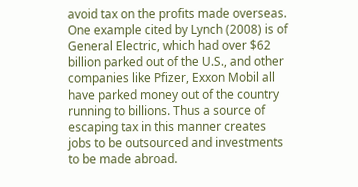avoid tax on the profits made overseas. One example cited by Lynch (2008) is of General Electric, which had over $62 billion parked out of the U.S., and other companies like Pfizer, Exxon Mobil all have parked money out of the country running to billions. Thus a source of escaping tax in this manner creates jobs to be outsourced and investments to be made abroad.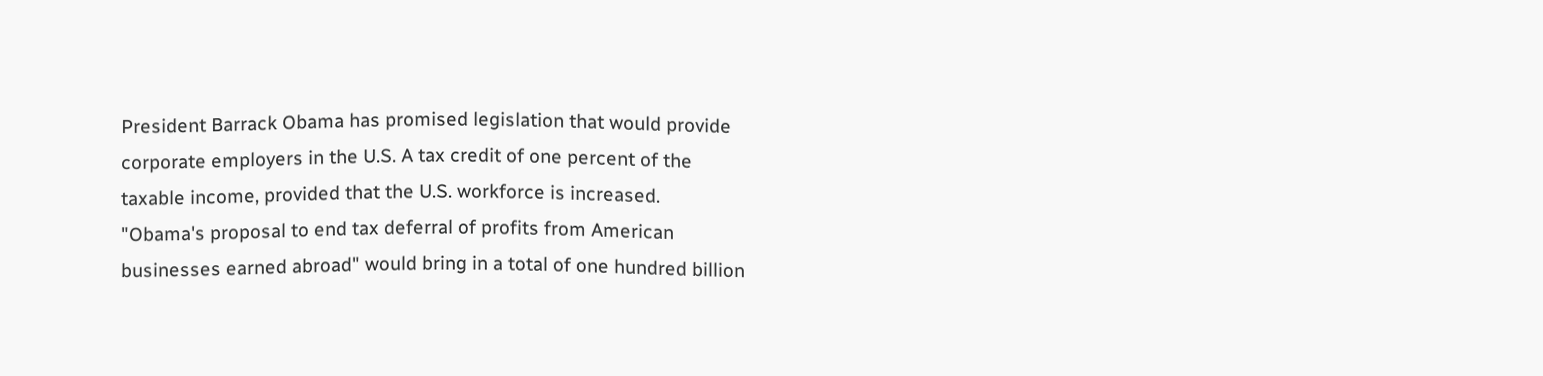President Barrack Obama has promised legislation that would provide corporate employers in the U.S. A tax credit of one percent of the taxable income, provided that the U.S. workforce is increased. "Obama's proposal to end tax deferral of profits from American businesses earned abroad" would bring in a total of one hundred billion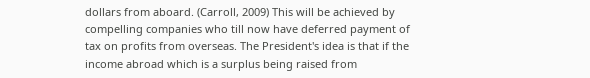dollars from aboard. (Carroll, 2009) This will be achieved by compelling companies who till now have deferred payment of tax on profits from overseas. The President's idea is that if the income abroad which is a surplus being raised from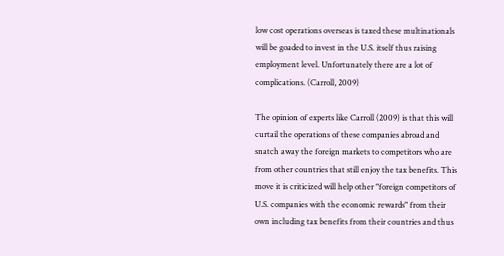low cost operations overseas is taxed these multinationals will be goaded to invest in the U.S. itself thus raising employment level. Unfortunately there are a lot of complications. (Carroll, 2009)

The opinion of experts like Carroll (2009) is that this will curtail the operations of these companies abroad and snatch away the foreign markets to competitors who are from other countries that still enjoy the tax benefits. This move it is criticized will help other "foreign competitors of U.S. companies with the economic rewards" from their own including tax benefits from their countries and thus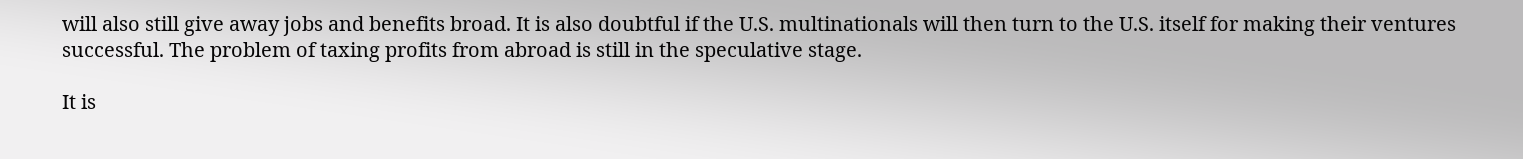will also still give away jobs and benefits broad. It is also doubtful if the U.S. multinationals will then turn to the U.S. itself for making their ventures successful. The problem of taxing profits from abroad is still in the speculative stage.

It is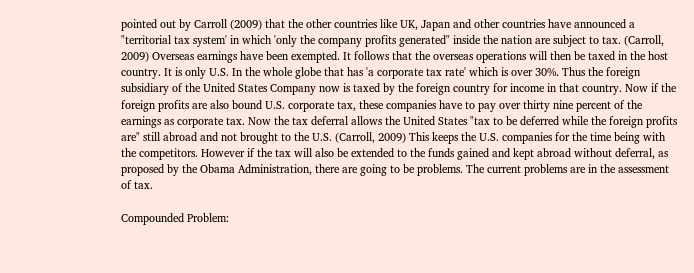pointed out by Carroll (2009) that the other countries like UK, Japan and other countries have announced a "territorial tax system' in which 'only the company profits generated" inside the nation are subject to tax. (Carroll, 2009) Overseas earnings have been exempted. It follows that the overseas operations will then be taxed in the host country. It is only U.S. In the whole globe that has 'a corporate tax rate' which is over 30%. Thus the foreign subsidiary of the United States Company now is taxed by the foreign country for income in that country. Now if the foreign profits are also bound U.S. corporate tax, these companies have to pay over thirty nine percent of the earnings as corporate tax. Now the tax deferral allows the United States "tax to be deferred while the foreign profits are" still abroad and not brought to the U.S. (Carroll, 2009) This keeps the U.S. companies for the time being with the competitors. However if the tax will also be extended to the funds gained and kept abroad without deferral, as proposed by the Obama Administration, there are going to be problems. The current problems are in the assessment of tax.

Compounded Problem: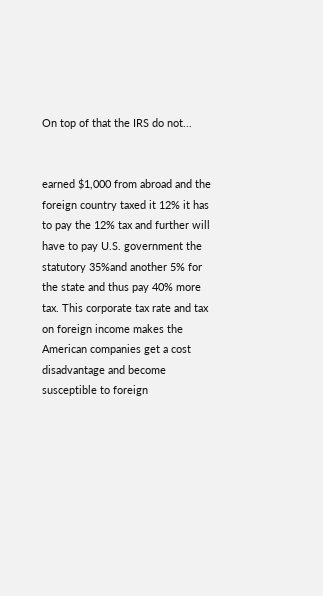On top of that the IRS do not...


earned $1,000 from abroad and the foreign country taxed it 12% it has to pay the 12% tax and further will have to pay U.S. government the statutory 35%and another 5% for the state and thus pay 40% more tax. This corporate tax rate and tax on foreign income makes the American companies get a cost disadvantage and become susceptible to foreign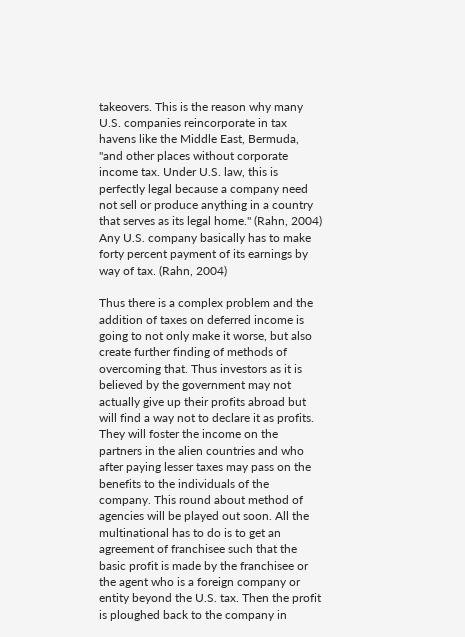takeovers. This is the reason why many U.S. companies reincorporate in tax havens like the Middle East, Bermuda, "and other places without corporate income tax. Under U.S. law, this is perfectly legal because a company need not sell or produce anything in a country that serves as its legal home." (Rahn, 2004) Any U.S. company basically has to make forty percent payment of its earnings by way of tax. (Rahn, 2004)

Thus there is a complex problem and the addition of taxes on deferred income is going to not only make it worse, but also create further finding of methods of overcoming that. Thus investors as it is believed by the government may not actually give up their profits abroad but will find a way not to declare it as profits. They will foster the income on the partners in the alien countries and who after paying lesser taxes may pass on the benefits to the individuals of the company. This round about method of agencies will be played out soon. All the multinational has to do is to get an agreement of franchisee such that the basic profit is made by the franchisee or the agent who is a foreign company or entity beyond the U.S. tax. Then the profit is ploughed back to the company in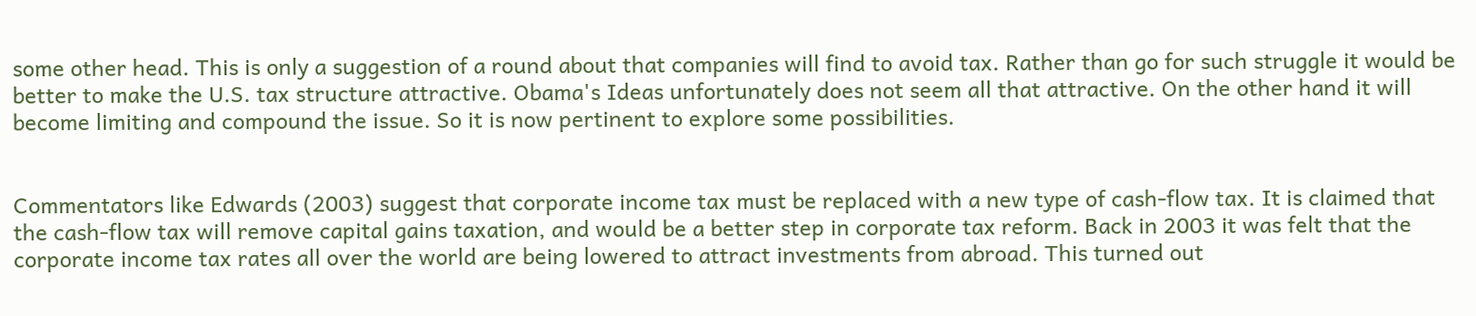some other head. This is only a suggestion of a round about that companies will find to avoid tax. Rather than go for such struggle it would be better to make the U.S. tax structure attractive. Obama's Ideas unfortunately does not seem all that attractive. On the other hand it will become limiting and compound the issue. So it is now pertinent to explore some possibilities.


Commentators like Edwards (2003) suggest that corporate income tax must be replaced with a new type of cash-flow tax. It is claimed that the cash-flow tax will remove capital gains taxation, and would be a better step in corporate tax reform. Back in 2003 it was felt that the corporate income tax rates all over the world are being lowered to attract investments from abroad. This turned out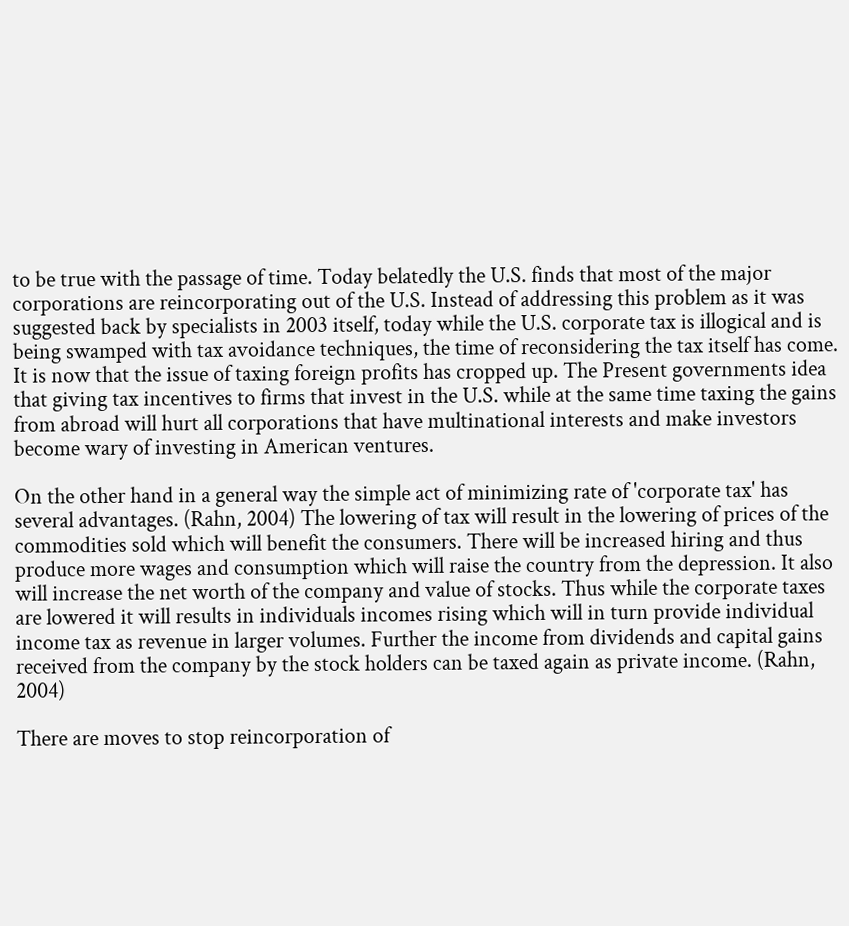to be true with the passage of time. Today belatedly the U.S. finds that most of the major corporations are reincorporating out of the U.S. Instead of addressing this problem as it was suggested back by specialists in 2003 itself, today while the U.S. corporate tax is illogical and is being swamped with tax avoidance techniques, the time of reconsidering the tax itself has come. It is now that the issue of taxing foreign profits has cropped up. The Present governments idea that giving tax incentives to firms that invest in the U.S. while at the same time taxing the gains from abroad will hurt all corporations that have multinational interests and make investors become wary of investing in American ventures.

On the other hand in a general way the simple act of minimizing rate of 'corporate tax' has several advantages. (Rahn, 2004) The lowering of tax will result in the lowering of prices of the commodities sold which will benefit the consumers. There will be increased hiring and thus produce more wages and consumption which will raise the country from the depression. It also will increase the net worth of the company and value of stocks. Thus while the corporate taxes are lowered it will results in individuals incomes rising which will in turn provide individual income tax as revenue in larger volumes. Further the income from dividends and capital gains received from the company by the stock holders can be taxed again as private income. (Rahn, 2004)

There are moves to stop reincorporation of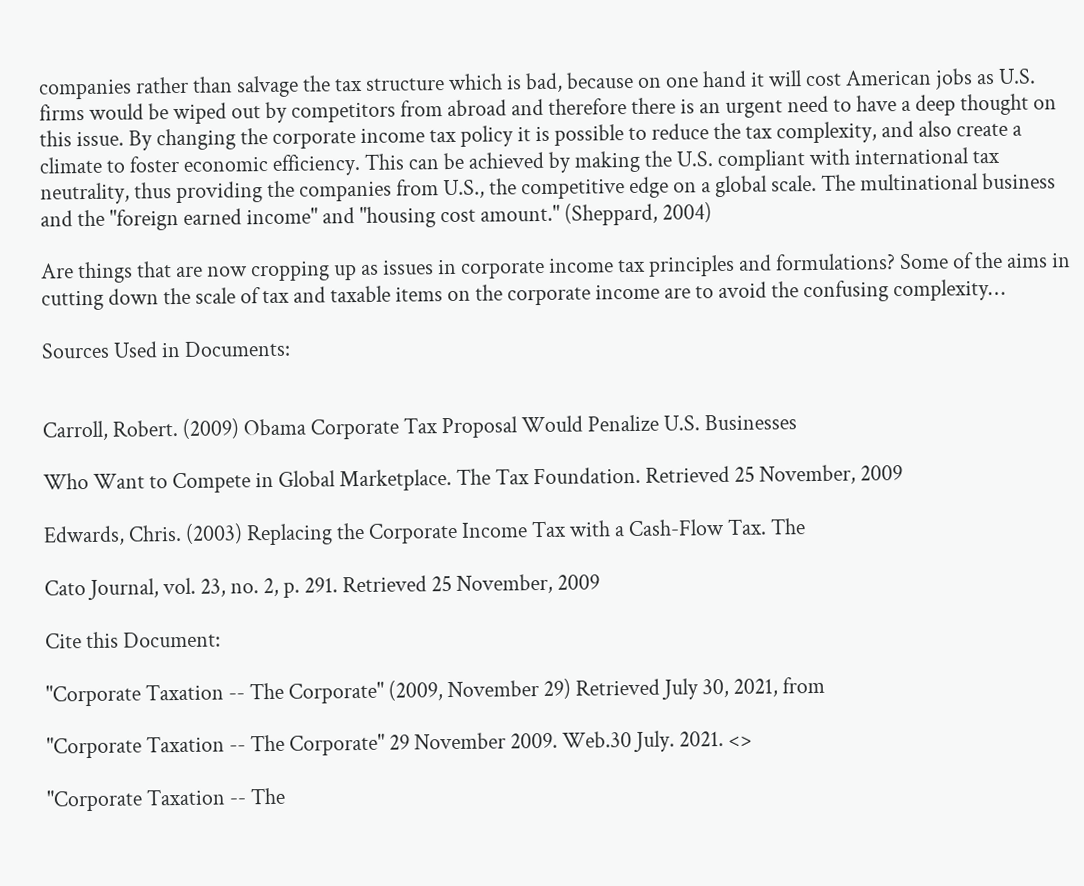companies rather than salvage the tax structure which is bad, because on one hand it will cost American jobs as U.S. firms would be wiped out by competitors from abroad and therefore there is an urgent need to have a deep thought on this issue. By changing the corporate income tax policy it is possible to reduce the tax complexity, and also create a climate to foster economic efficiency. This can be achieved by making the U.S. compliant with international tax neutrality, thus providing the companies from U.S., the competitive edge on a global scale. The multinational business and the "foreign earned income" and "housing cost amount." (Sheppard, 2004)

Are things that are now cropping up as issues in corporate income tax principles and formulations? Some of the aims in cutting down the scale of tax and taxable items on the corporate income are to avoid the confusing complexity…

Sources Used in Documents:


Carroll, Robert. (2009) Obama Corporate Tax Proposal Would Penalize U.S. Businesses

Who Want to Compete in Global Marketplace. The Tax Foundation. Retrieved 25 November, 2009

Edwards, Chris. (2003) Replacing the Corporate Income Tax with a Cash-Flow Tax. The

Cato Journal, vol. 23, no. 2, p. 291. Retrieved 25 November, 2009

Cite this Document:

"Corporate Taxation -- The Corporate" (2009, November 29) Retrieved July 30, 2021, from

"Corporate Taxation -- The Corporate" 29 November 2009. Web.30 July. 2021. <>

"Corporate Taxation -- The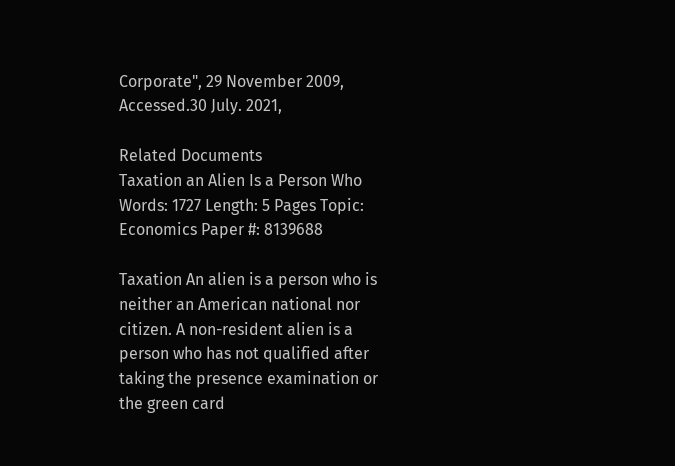Corporate", 29 November 2009, Accessed.30 July. 2021,

Related Documents
Taxation an Alien Is a Person Who
Words: 1727 Length: 5 Pages Topic: Economics Paper #: 8139688

Taxation An alien is a person who is neither an American national nor citizen. A non-resident alien is a person who has not qualified after taking the presence examination or the green card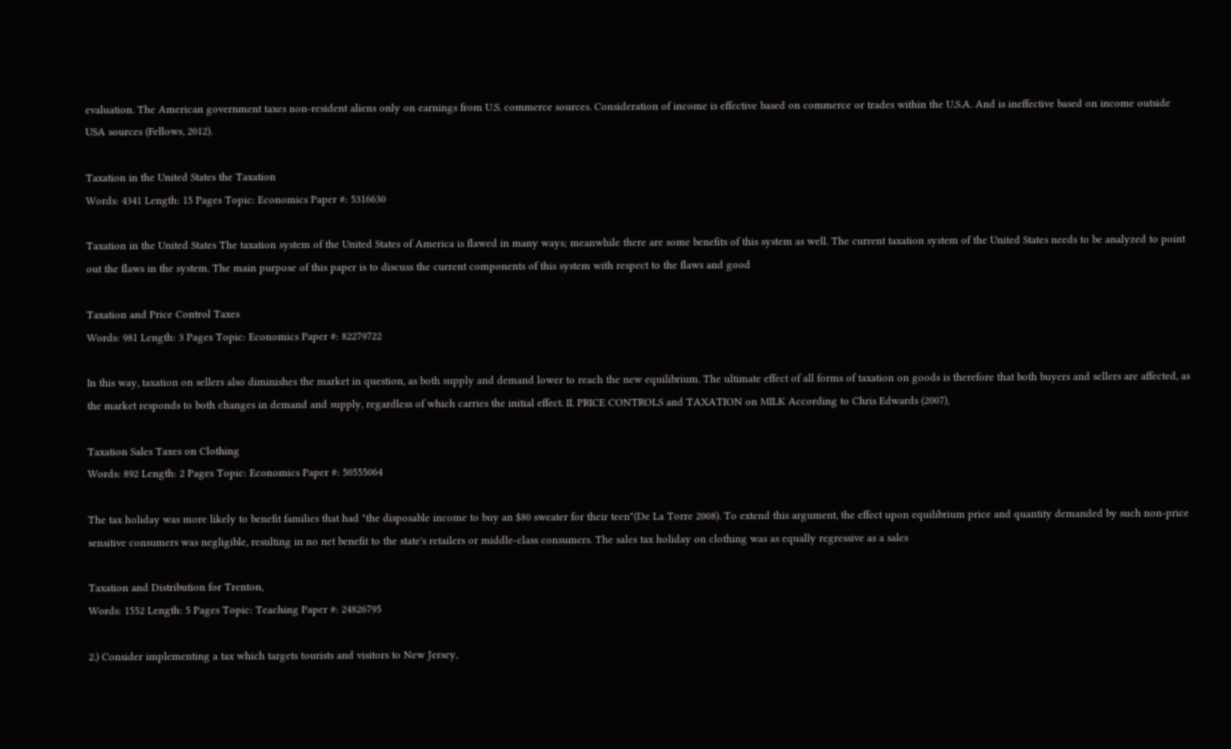evaluation. The American government taxes non-resident aliens only on earnings from U.S. commerce sources. Consideration of income is effective based on commerce or trades within the U.S.A. And is ineffective based on income outside USA sources (Fellows, 2012).

Taxation in the United States the Taxation
Words: 4341 Length: 15 Pages Topic: Economics Paper #: 5316630

Taxation in the United States The taxation system of the United States of America is flawed in many ways; meanwhile there are some benefits of this system as well. The current taxation system of the United States needs to be analyzed to point out the flaws in the system. The main purpose of this paper is to discuss the current components of this system with respect to the flaws and good

Taxation and Price Control Taxes
Words: 981 Length: 3 Pages Topic: Economics Paper #: 82279722

In this way, taxation on sellers also diminishes the market in question, as both supply and demand lower to reach the new equilibrium. The ultimate effect of all forms of taxation on goods is therefore that both buyers and sellers are affected, as the market responds to both changes in demand and supply, regardless of which carries the initial effect. II. PRICE CONTROLS and TAXATION on MILK According to Chris Edwards (2007),

Taxation Sales Taxes on Clothing
Words: 892 Length: 2 Pages Topic: Economics Paper #: 50555064

The tax holiday was more likely to benefit families that had "the disposable income to buy an $80 sweater for their teen"(De La Torre 2008). To extend this argument, the effect upon equilibrium price and quantity demanded by such non-price sensitive consumers was negligible, resulting in no net benefit to the state's retailers or middle-class consumers. The sales tax holiday on clothing was as equally regressive as a sales

Taxation and Distribution for Trenton,
Words: 1552 Length: 5 Pages Topic: Teaching Paper #: 24826795

2.) Consider implementing a tax which targets tourists and visitors to New Jersey,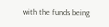with the funds being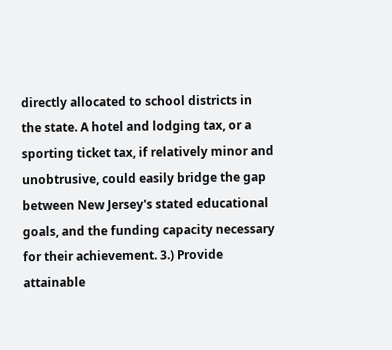directly allocated to school districts in the state. A hotel and lodging tax, or a sporting ticket tax, if relatively minor and unobtrusive, could easily bridge the gap between New Jersey's stated educational goals, and the funding capacity necessary for their achievement. 3.) Provide attainable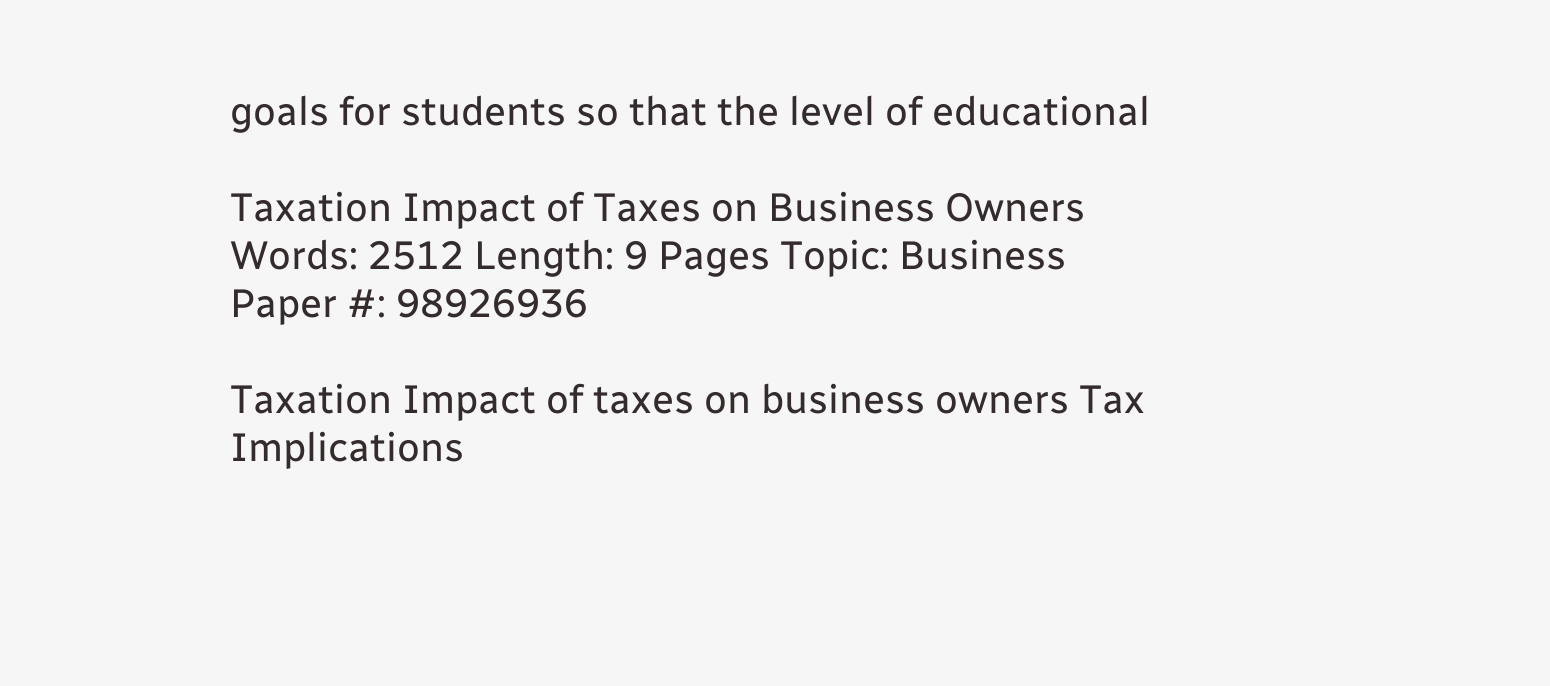goals for students so that the level of educational

Taxation Impact of Taxes on Business Owners
Words: 2512 Length: 9 Pages Topic: Business Paper #: 98926936

Taxation Impact of taxes on business owners Tax Implications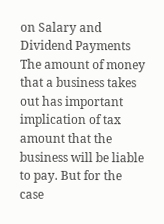on Salary and Dividend Payments The amount of money that a business takes out has important implication of tax amount that the business will be liable to pay. But for the case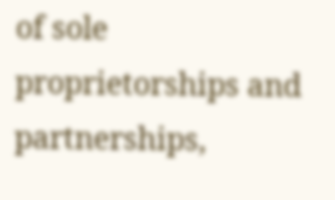of sole proprietorships and partnerships,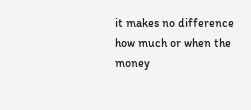it makes no difference how much or when the money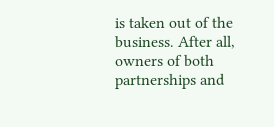is taken out of the business. After all, owners of both partnerships and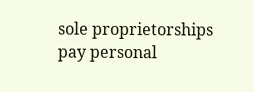sole proprietorships pay personal